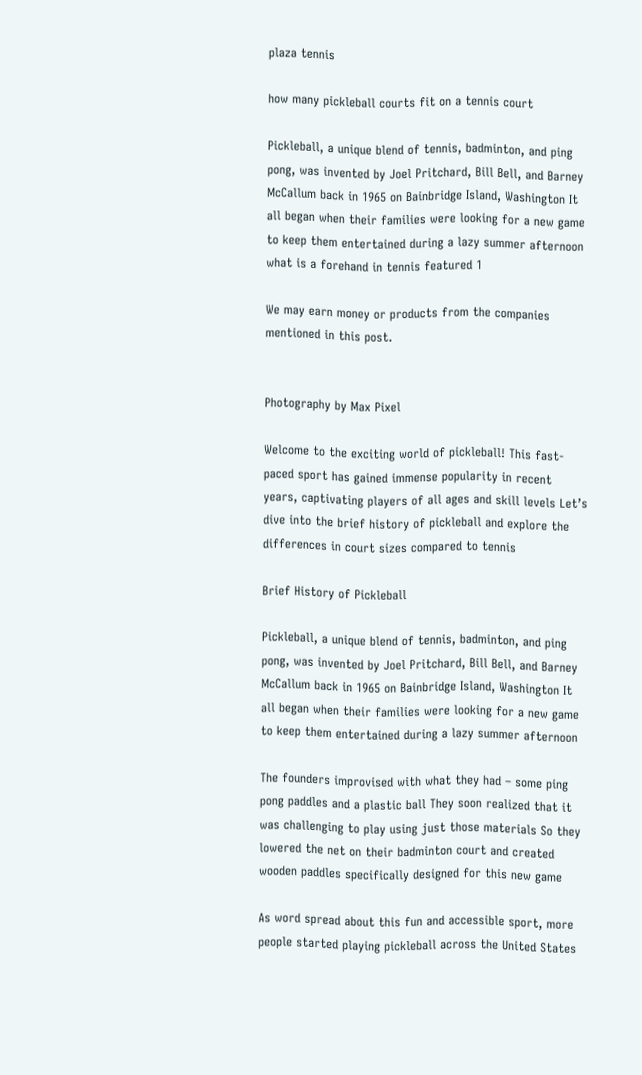plaza tennis

how many pickleball courts fit on a tennis court

Pickleball, a unique blend of tennis, badminton, and ping pong, was invented by Joel Pritchard, Bill Bell, and Barney McCallum back in 1965 on Bainbridge Island, Washington It all began when their families were looking for a new game to keep them entertained during a lazy summer afternoon
what is a forehand in tennis featured 1

We may earn money or products from the companies mentioned in this post.


Photography by Max Pixel

Welcome to the exciting world of pickleball! This fast-paced sport has gained immense popularity in recent years, captivating players of all ages and skill levels Let’s dive into the brief history of pickleball and explore the differences in court sizes compared to tennis

Brief History of Pickleball

Pickleball, a unique blend of tennis, badminton, and ping pong, was invented by Joel Pritchard, Bill Bell, and Barney McCallum back in 1965 on Bainbridge Island, Washington It all began when their families were looking for a new game to keep them entertained during a lazy summer afternoon

The founders improvised with what they had – some ping pong paddles and a plastic ball They soon realized that it was challenging to play using just those materials So they lowered the net on their badminton court and created wooden paddles specifically designed for this new game

As word spread about this fun and accessible sport, more people started playing pickleball across the United States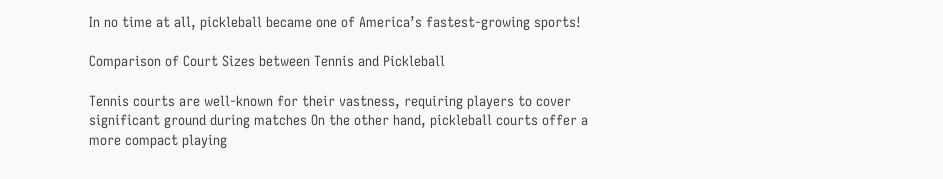In no time at all, pickleball became one of America’s fastest-growing sports!

Comparison of Court Sizes between Tennis and Pickleball

Tennis courts are well-known for their vastness, requiring players to cover significant ground during matches On the other hand, pickleball courts offer a more compact playing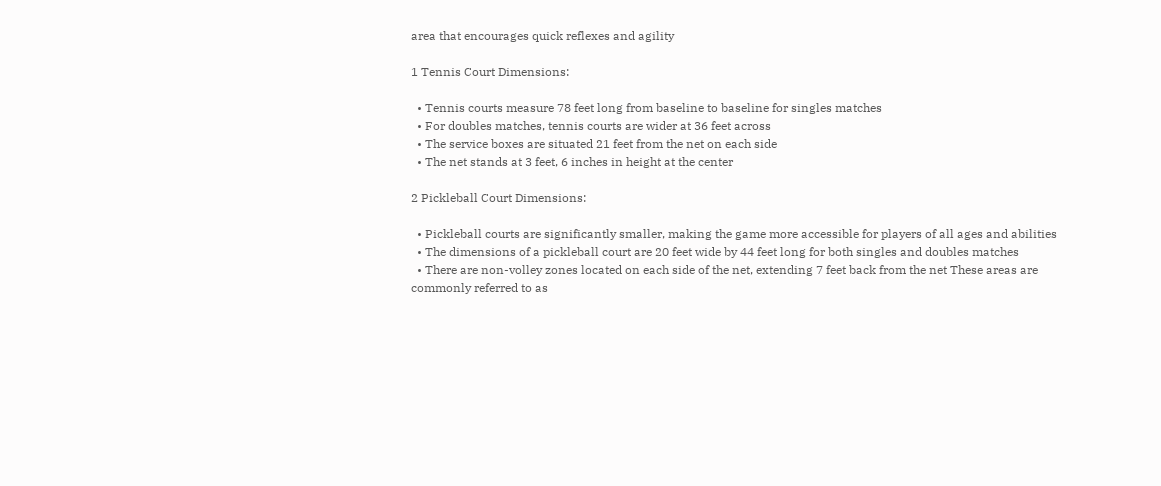area that encourages quick reflexes and agility

1 Tennis Court Dimensions:

  • Tennis courts measure 78 feet long from baseline to baseline for singles matches
  • For doubles matches, tennis courts are wider at 36 feet across
  • The service boxes are situated 21 feet from the net on each side
  • The net stands at 3 feet, 6 inches in height at the center

2 Pickleball Court Dimensions:

  • Pickleball courts are significantly smaller, making the game more accessible for players of all ages and abilities
  • The dimensions of a pickleball court are 20 feet wide by 44 feet long for both singles and doubles matches
  • There are non-volley zones located on each side of the net, extending 7 feet back from the net These areas are commonly referred to as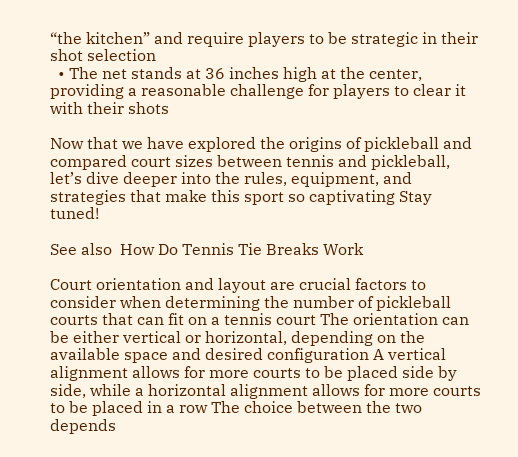“the kitchen” and require players to be strategic in their shot selection
  • The net stands at 36 inches high at the center, providing a reasonable challenge for players to clear it with their shots

Now that we have explored the origins of pickleball and compared court sizes between tennis and pickleball, let’s dive deeper into the rules, equipment, and strategies that make this sport so captivating Stay tuned!

See also  How Do Tennis Tie Breaks Work

Court orientation and layout are crucial factors to consider when determining the number of pickleball courts that can fit on a tennis court The orientation can be either vertical or horizontal, depending on the available space and desired configuration A vertical alignment allows for more courts to be placed side by side, while a horizontal alignment allows for more courts to be placed in a row The choice between the two depends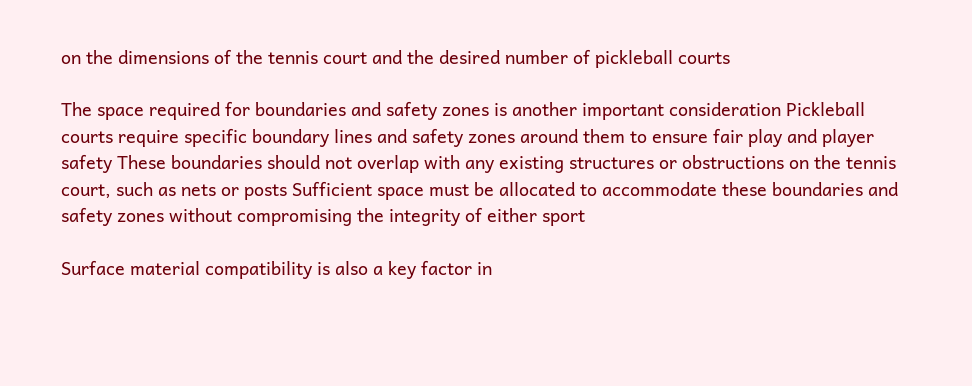on the dimensions of the tennis court and the desired number of pickleball courts

The space required for boundaries and safety zones is another important consideration Pickleball courts require specific boundary lines and safety zones around them to ensure fair play and player safety These boundaries should not overlap with any existing structures or obstructions on the tennis court, such as nets or posts Sufficient space must be allocated to accommodate these boundaries and safety zones without compromising the integrity of either sport

Surface material compatibility is also a key factor in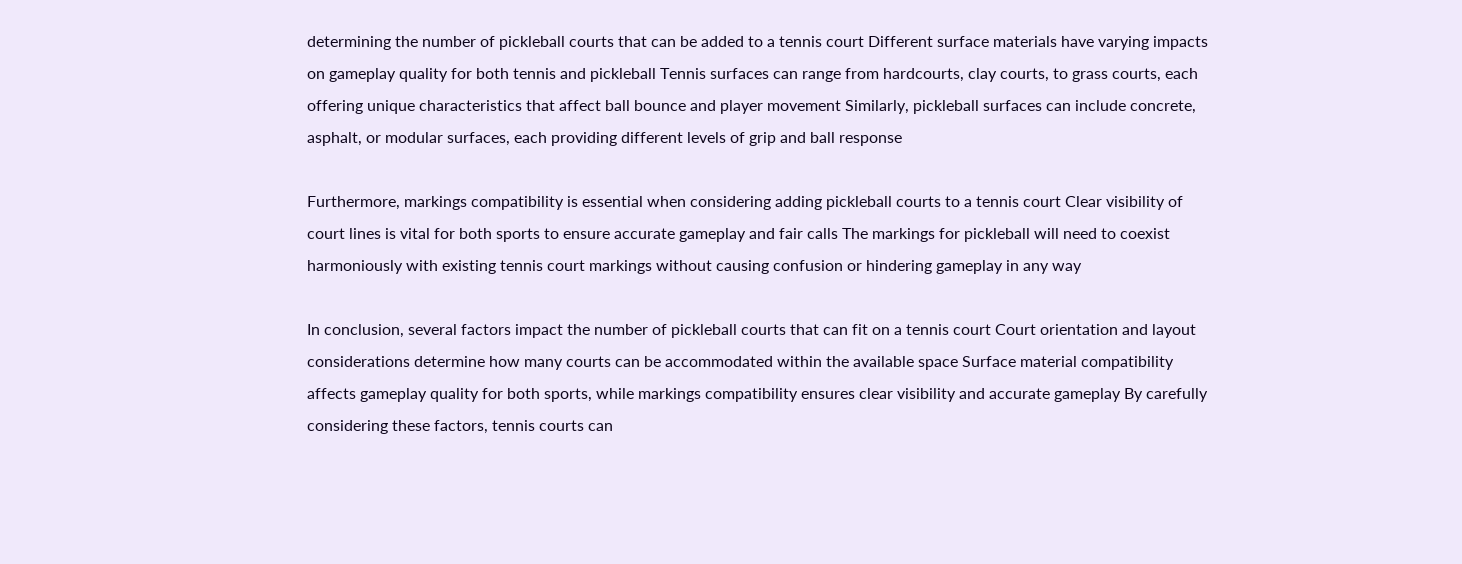determining the number of pickleball courts that can be added to a tennis court Different surface materials have varying impacts on gameplay quality for both tennis and pickleball Tennis surfaces can range from hardcourts, clay courts, to grass courts, each offering unique characteristics that affect ball bounce and player movement Similarly, pickleball surfaces can include concrete, asphalt, or modular surfaces, each providing different levels of grip and ball response

Furthermore, markings compatibility is essential when considering adding pickleball courts to a tennis court Clear visibility of court lines is vital for both sports to ensure accurate gameplay and fair calls The markings for pickleball will need to coexist harmoniously with existing tennis court markings without causing confusion or hindering gameplay in any way

In conclusion, several factors impact the number of pickleball courts that can fit on a tennis court Court orientation and layout considerations determine how many courts can be accommodated within the available space Surface material compatibility affects gameplay quality for both sports, while markings compatibility ensures clear visibility and accurate gameplay By carefully considering these factors, tennis courts can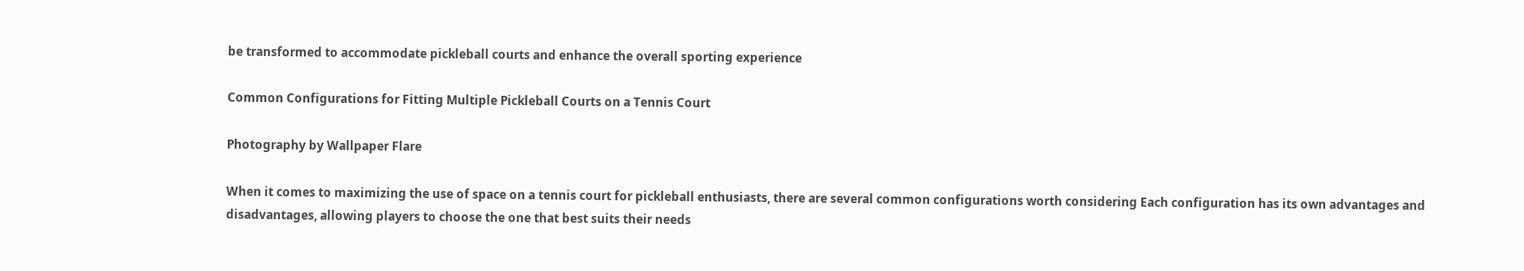be transformed to accommodate pickleball courts and enhance the overall sporting experience

Common Configurations for Fitting Multiple Pickleball Courts on a Tennis Court

Photography by Wallpaper Flare

When it comes to maximizing the use of space on a tennis court for pickleball enthusiasts, there are several common configurations worth considering Each configuration has its own advantages and disadvantages, allowing players to choose the one that best suits their needs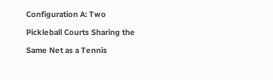Configuration A: Two Pickleball Courts Sharing the Same Net as a Tennis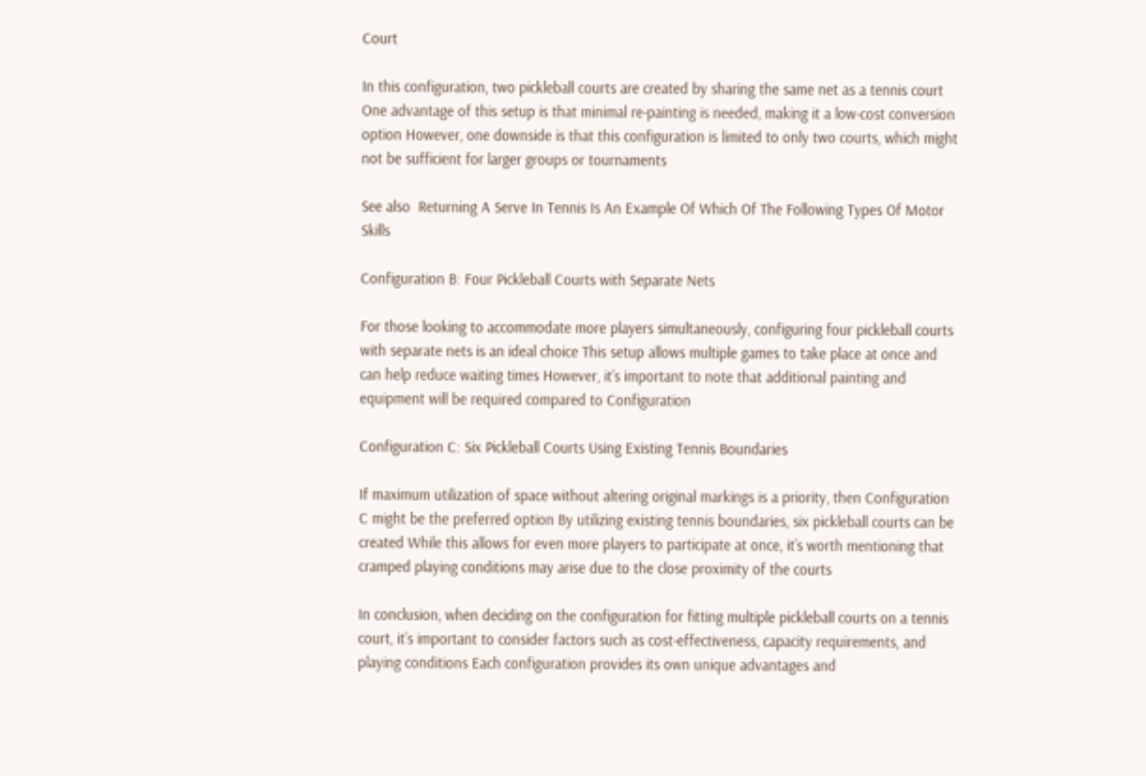Court

In this configuration, two pickleball courts are created by sharing the same net as a tennis court One advantage of this setup is that minimal re-painting is needed, making it a low-cost conversion option However, one downside is that this configuration is limited to only two courts, which might not be sufficient for larger groups or tournaments

See also  Returning A Serve In Tennis Is An Example Of Which Of The Following Types Of Motor Skills

Configuration B: Four Pickleball Courts with Separate Nets

For those looking to accommodate more players simultaneously, configuring four pickleball courts with separate nets is an ideal choice This setup allows multiple games to take place at once and can help reduce waiting times However, it’s important to note that additional painting and equipment will be required compared to Configuration

Configuration C: Six Pickleball Courts Using Existing Tennis Boundaries

If maximum utilization of space without altering original markings is a priority, then Configuration C might be the preferred option By utilizing existing tennis boundaries, six pickleball courts can be created While this allows for even more players to participate at once, it’s worth mentioning that cramped playing conditions may arise due to the close proximity of the courts

In conclusion, when deciding on the configuration for fitting multiple pickleball courts on a tennis court, it’s important to consider factors such as cost-effectiveness, capacity requirements, and playing conditions Each configuration provides its own unique advantages and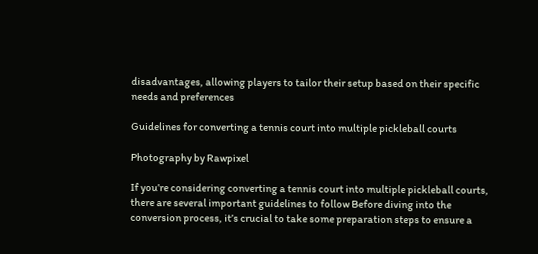disadvantages, allowing players to tailor their setup based on their specific needs and preferences

Guidelines for converting a tennis court into multiple pickleball courts

Photography by Rawpixel

If you’re considering converting a tennis court into multiple pickleball courts, there are several important guidelines to follow Before diving into the conversion process, it’s crucial to take some preparation steps to ensure a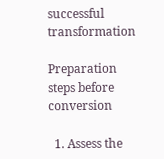successful transformation

Preparation steps before conversion

  1. Assess the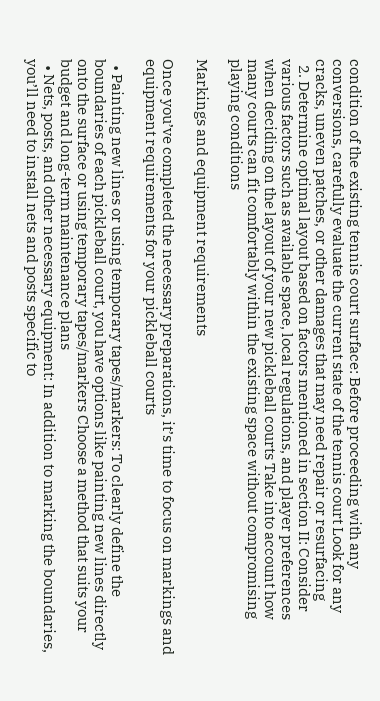condition of the existing tennis court surface: Before proceeding with any conversions, carefully evaluate the current state of the tennis court Look for any cracks, uneven patches, or other damages that may need repair or resurfacing
  2. Determine optimal layout based on factors mentioned in section II: Consider various factors such as available space, local regulations, and player preferences when deciding on the layout of your new pickleball courts Take into account how many courts can fit comfortably within the existing space without compromising playing conditions

Markings and equipment requirements

Once you’ve completed the necessary preparations, it’s time to focus on markings and equipment requirements for your pickleball courts

  • Painting new lines or using temporary tapes/markers: To clearly define the boundaries of each pickleball court, you have options like painting new lines directly onto the surface or using temporary tapes/markers Choose a method that suits your budget and long-term maintenance plans
  • Nets, posts, and other necessary equipment: In addition to marking the boundaries, you’ll need to install nets and posts specific to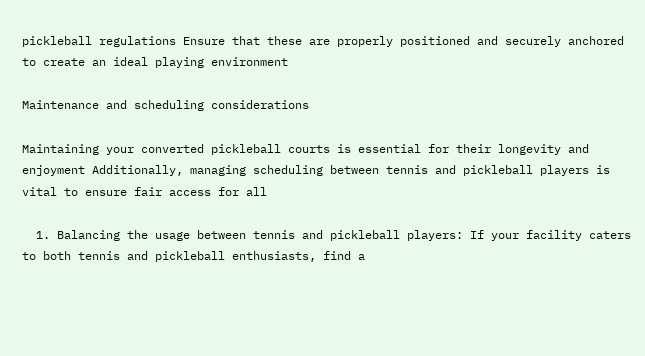pickleball regulations Ensure that these are properly positioned and securely anchored to create an ideal playing environment

Maintenance and scheduling considerations

Maintaining your converted pickleball courts is essential for their longevity and enjoyment Additionally, managing scheduling between tennis and pickleball players is vital to ensure fair access for all

  1. Balancing the usage between tennis and pickleball players: If your facility caters to both tennis and pickleball enthusiasts, find a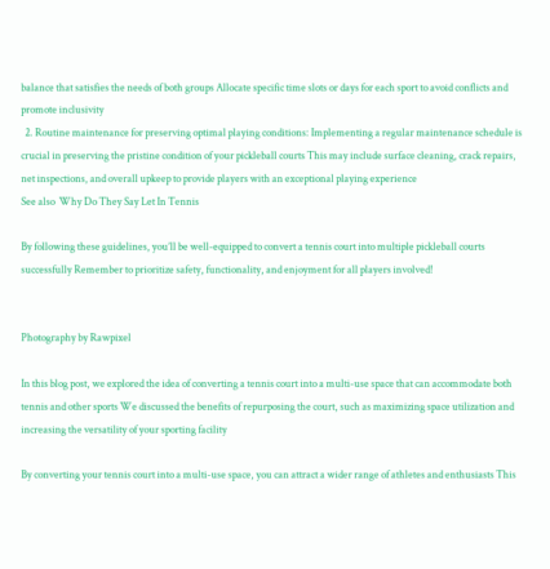balance that satisfies the needs of both groups Allocate specific time slots or days for each sport to avoid conflicts and promote inclusivity
  2. Routine maintenance for preserving optimal playing conditions: Implementing a regular maintenance schedule is crucial in preserving the pristine condition of your pickleball courts This may include surface cleaning, crack repairs, net inspections, and overall upkeep to provide players with an exceptional playing experience
See also  Why Do They Say Let In Tennis

By following these guidelines, you’ll be well-equipped to convert a tennis court into multiple pickleball courts successfully Remember to prioritize safety, functionality, and enjoyment for all players involved!


Photography by Rawpixel

In this blog post, we explored the idea of converting a tennis court into a multi-use space that can accommodate both tennis and other sports We discussed the benefits of repurposing the court, such as maximizing space utilization and increasing the versatility of your sporting facility

By converting your tennis court into a multi-use space, you can attract a wider range of athletes and enthusiasts This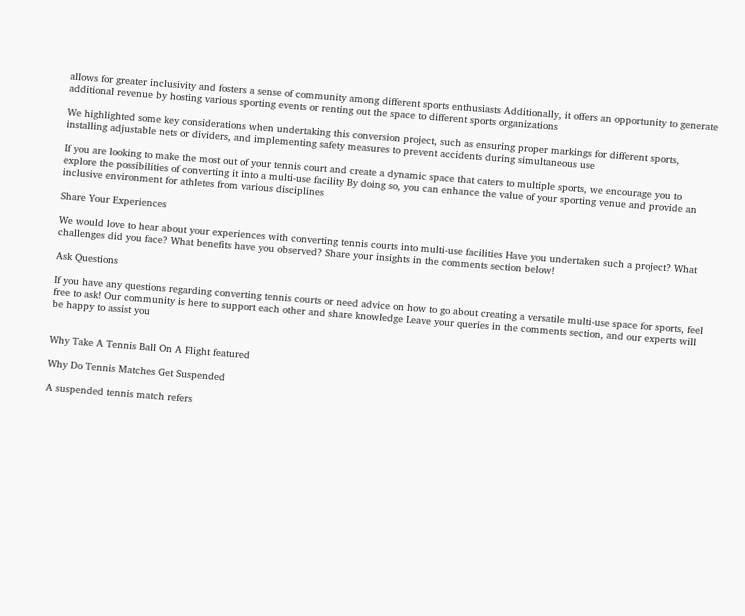allows for greater inclusivity and fosters a sense of community among different sports enthusiasts Additionally, it offers an opportunity to generate additional revenue by hosting various sporting events or renting out the space to different sports organizations

We highlighted some key considerations when undertaking this conversion project, such as ensuring proper markings for different sports, installing adjustable nets or dividers, and implementing safety measures to prevent accidents during simultaneous use

If you are looking to make the most out of your tennis court and create a dynamic space that caters to multiple sports, we encourage you to explore the possibilities of converting it into a multi-use facility By doing so, you can enhance the value of your sporting venue and provide an inclusive environment for athletes from various disciplines

Share Your Experiences

We would love to hear about your experiences with converting tennis courts into multi-use facilities Have you undertaken such a project? What challenges did you face? What benefits have you observed? Share your insights in the comments section below!

Ask Questions

If you have any questions regarding converting tennis courts or need advice on how to go about creating a versatile multi-use space for sports, feel free to ask! Our community is here to support each other and share knowledge Leave your queries in the comments section, and our experts will be happy to assist you


Why Take A Tennis Ball On A Flight featured

Why Do Tennis Matches Get Suspended

A suspended tennis match refers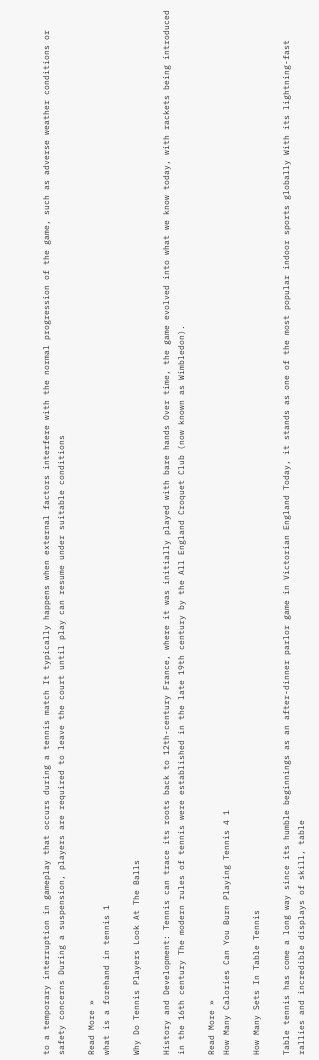to a temporary interruption in gameplay that occurs during a tennis match It typically happens when external factors interfere with the normal progression of the game, such as adverse weather conditions or safety concerns During a suspension, players are required to leave the court until play can resume under suitable conditions

Read More »
what is a forehand in tennis 1

Why Do Tennis Players Look At The Balls

History and Development: Tennis can trace its roots back to 12th-century France, where it was initially played with bare hands Over time, the game evolved into what we know today, with rackets being introduced in the 16th century The modern rules of tennis were established in the late 19th century by the All England Croquet Club (now known as Wimbledon).

Read More »
How Many Calories Can You Burn Playing Tennis 4 1

How Many Sets In Table Tennis

Table tennis has come a long way since its humble beginnings as an after-dinner parlor game in Victorian England Today, it stands as one of the most popular indoor sports globally With its lightning-fast rallies and incredible displays of skill, table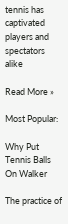tennis has captivated players and spectators alike

Read More »

Most Popular:

Why Put Tennis Balls On Walker

The practice of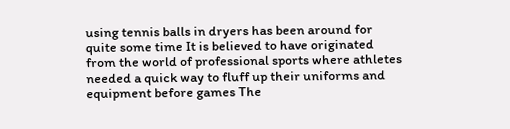using tennis balls in dryers has been around for quite some time It is believed to have originated from the world of professional sports where athletes needed a quick way to fluff up their uniforms and equipment before games The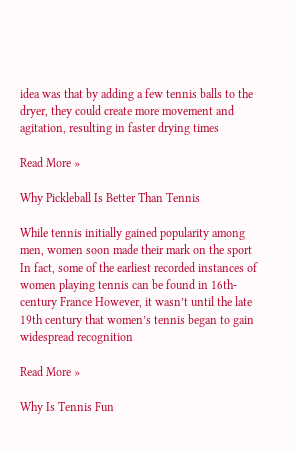idea was that by adding a few tennis balls to the dryer, they could create more movement and agitation, resulting in faster drying times

Read More »

Why Pickleball Is Better Than Tennis

While tennis initially gained popularity among men, women soon made their mark on the sport In fact, some of the earliest recorded instances of women playing tennis can be found in 16th-century France However, it wasn’t until the late 19th century that women’s tennis began to gain widespread recognition

Read More »

Why Is Tennis Fun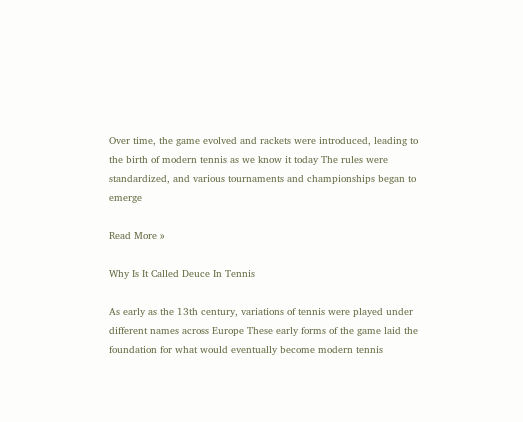Over time, the game evolved and rackets were introduced, leading to the birth of modern tennis as we know it today The rules were standardized, and various tournaments and championships began to emerge

Read More »

Why Is It Called Deuce In Tennis

As early as the 13th century, variations of tennis were played under different names across Europe These early forms of the game laid the foundation for what would eventually become modern tennis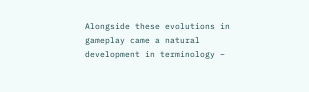Alongside these evolutions in gameplay came a natural development in terminology –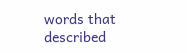words that described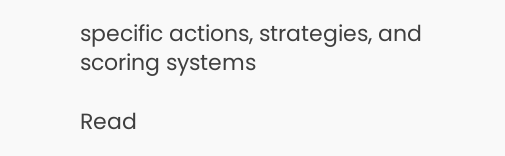specific actions, strategies, and scoring systems

Read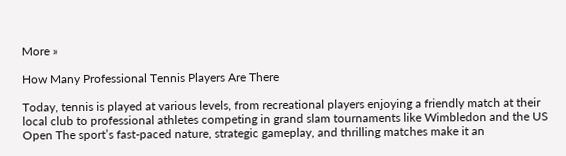More »

How Many Professional Tennis Players Are There

Today, tennis is played at various levels, from recreational players enjoying a friendly match at their local club to professional athletes competing in grand slam tournaments like Wimbledon and the US Open The sport’s fast-paced nature, strategic gameplay, and thrilling matches make it an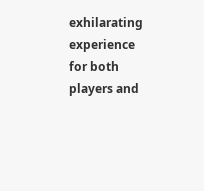exhilarating experience for both players and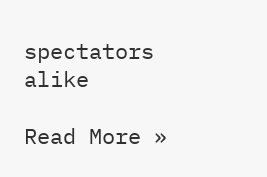spectators alike

Read More »